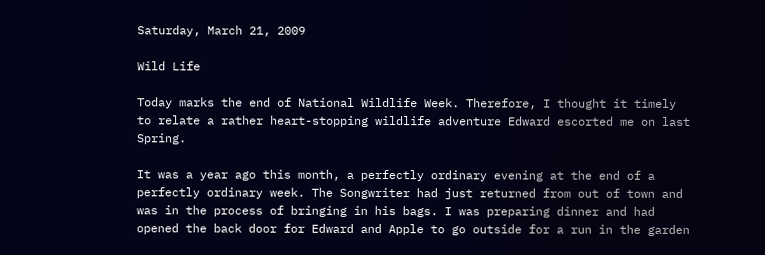Saturday, March 21, 2009

Wild Life

Today marks the end of National Wildlife Week. Therefore, I thought it timely to relate a rather heart-stopping wildlife adventure Edward escorted me on last Spring.

It was a year ago this month, a perfectly ordinary evening at the end of a perfectly ordinary week. The Songwriter had just returned from out of town and was in the process of bringing in his bags. I was preparing dinner and had opened the back door for Edward and Apple to go outside for a run in the garden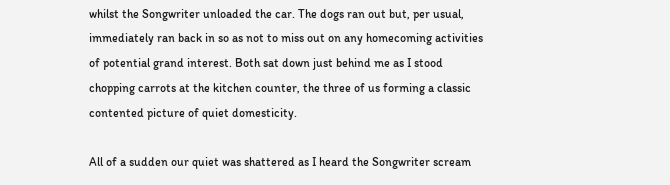whilst the Songwriter unloaded the car. The dogs ran out but, per usual, immediately ran back in so as not to miss out on any homecoming activities of potential grand interest. Both sat down just behind me as I stood chopping carrots at the kitchen counter, the three of us forming a classic contented picture of quiet domesticity.

All of a sudden our quiet was shattered as I heard the Songwriter scream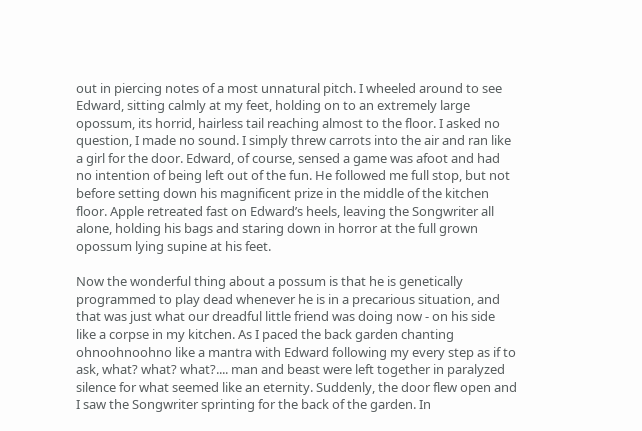out in piercing notes of a most unnatural pitch. I wheeled around to see Edward, sitting calmly at my feet, holding on to an extremely large opossum, its horrid, hairless tail reaching almost to the floor. I asked no question, I made no sound. I simply threw carrots into the air and ran like a girl for the door. Edward, of course, sensed a game was afoot and had no intention of being left out of the fun. He followed me full stop, but not before setting down his magnificent prize in the middle of the kitchen floor. Apple retreated fast on Edward’s heels, leaving the Songwriter all alone, holding his bags and staring down in horror at the full grown opossum lying supine at his feet.

Now the wonderful thing about a possum is that he is genetically programmed to play dead whenever he is in a precarious situation, and that was just what our dreadful little friend was doing now - on his side like a corpse in my kitchen. As I paced the back garden chanting ohnoohnoohno like a mantra with Edward following my every step as if to ask, what? what? what?.... man and beast were left together in paralyzed silence for what seemed like an eternity. Suddenly, the door flew open and I saw the Songwriter sprinting for the back of the garden. In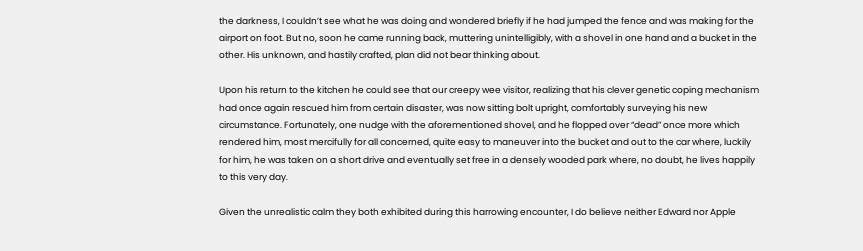the darkness, I couldn’t see what he was doing and wondered briefly if he had jumped the fence and was making for the airport on foot. But no, soon he came running back, muttering unintelligibly, with a shovel in one hand and a bucket in the other. His unknown, and hastily crafted, plan did not bear thinking about.

Upon his return to the kitchen he could see that our creepy wee visitor, realizing that his clever genetic coping mechanism had once again rescued him from certain disaster, was now sitting bolt upright, comfortably surveying his new circumstance. Fortunately, one nudge with the aforementioned shovel, and he flopped over “dead” once more which rendered him, most mercifully for all concerned, quite easy to maneuver into the bucket and out to the car where, luckily for him, he was taken on a short drive and eventually set free in a densely wooded park where, no doubt, he lives happily to this very day.

Given the unrealistic calm they both exhibited during this harrowing encounter, I do believe neither Edward nor Apple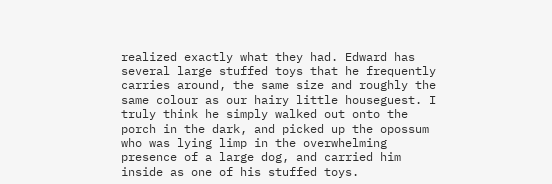realized exactly what they had. Edward has several large stuffed toys that he frequently carries around, the same size and roughly the same colour as our hairy little houseguest. I truly think he simply walked out onto the porch in the dark, and picked up the opossum who was lying limp in the overwhelming presence of a large dog, and carried him inside as one of his stuffed toys.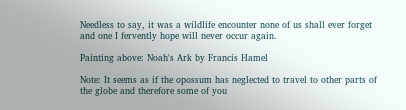Needless to say, it was a wildlife encounter none of us shall ever forget and one I fervently hope will never occur again.

Painting above: Noah's Ark by Francis Hamel

Note: It seems as if the opossum has neglected to travel to other parts of the globe and therefore some of you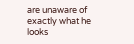are unaware of exactly what he looks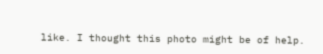like. I thought this photo might be of help.